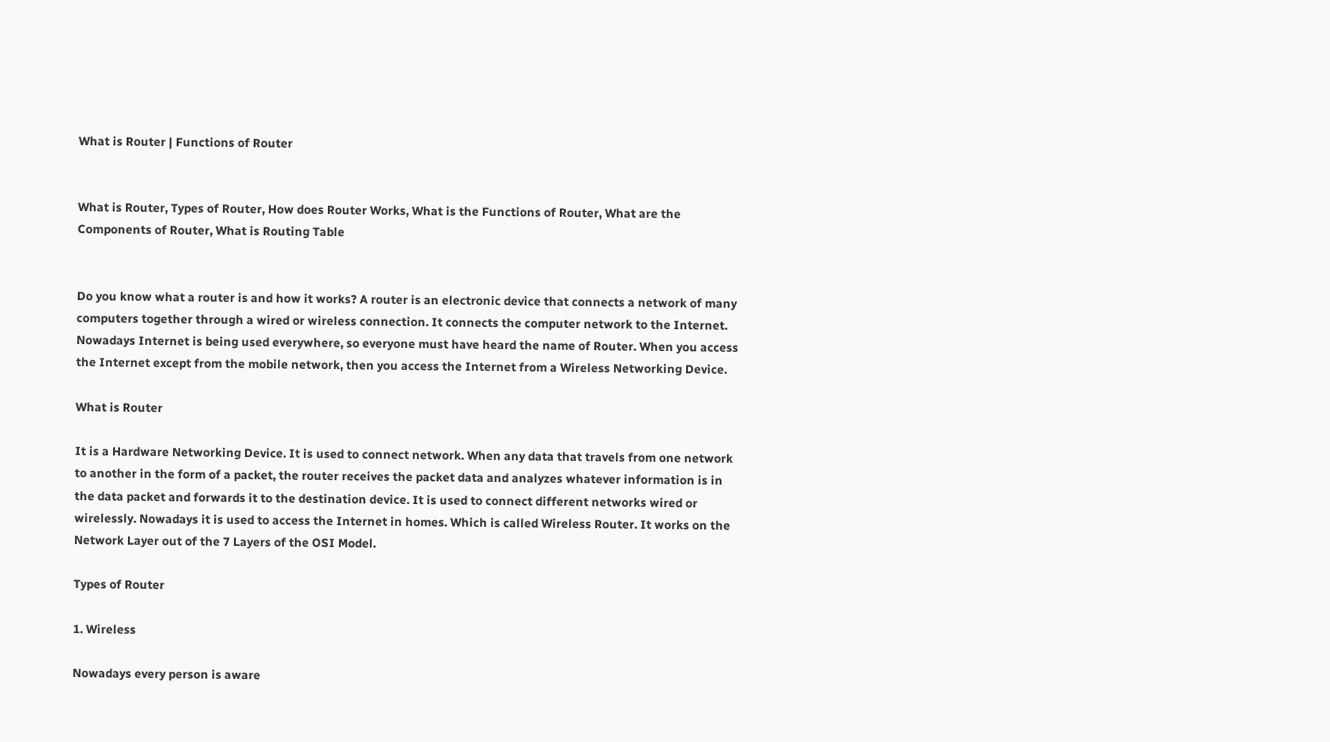What is Router | Functions of Router


What is Router, Types of Router, How does Router Works, What is the Functions of Router, What are the Components of Router, What is Routing Table


Do you know what a router is and how it works? A router is an electronic device that connects a network of many computers together through a wired or wireless connection. It connects the computer network to the Internet. Nowadays Internet is being used everywhere, so everyone must have heard the name of Router. When you access the Internet except from the mobile network, then you access the Internet from a Wireless Networking Device.

What is Router

It is a Hardware Networking Device. It is used to connect network. When any data that travels from one network to another in the form of a packet, the router receives the packet data and analyzes whatever information is in the data packet and forwards it to the destination device. It is used to connect different networks wired or wirelessly. Nowadays it is used to access the Internet in homes. Which is called Wireless Router. It works on the Network Layer out of the 7 Layers of the OSI Model.

Types of Router

1. Wireless

Nowadays every person is aware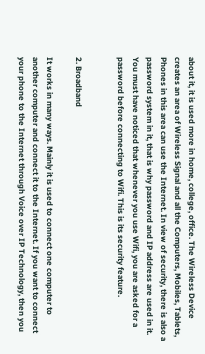about it, it is used more in home, college, office. The Wireless Device creates an area of Wireless Signal and all the Computers, Mobiles, Tablets, Phones in this area can use the Internet. In view of security, there is also a password system in it, that is why password and IP address are used in it. You must have noticed that whenever you use Wifi, you are asked for a password before connecting to Wifi. This is its security feature.


2. Broadband

It works in many ways. Mainly it is used to connect one computer to another computer and connect it to the Internet. If you want to connect your phone to the Internet through Voice over IP Technology, then you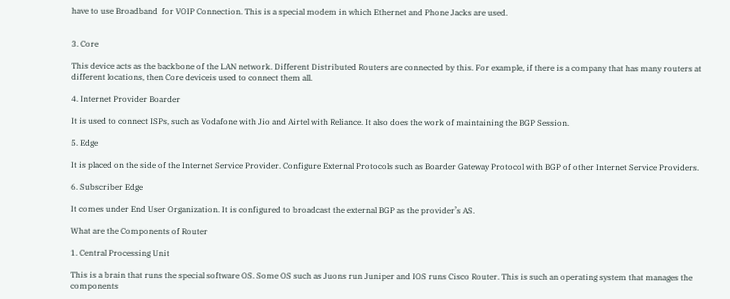have to use Broadband  for VOIP Connection. This is a special modem in which Ethernet and Phone Jacks are used.


3. Core

This device acts as the backbone of the LAN network. Different Distributed Routers are connected by this. For example, if there is a company that has many routers at different locations, then Core deviceis used to connect them all.

4. Internet Provider Boarder

It is used to connect ISPs, such as Vodafone with Jio and Airtel with Reliance. It also does the work of maintaining the BGP Session.

5. Edge

It is placed on the side of the Internet Service Provider. Configure External Protocols such as Boarder Gateway Protocol with BGP of other Internet Service Providers.

6. Subscriber Edge

It comes under End User Organization. It is configured to broadcast the external BGP as the provider’s AS.

What are the Components of Router

1. Central Processing Unit

This is a brain that runs the special software OS. Some OS such as Juons run Juniper and IOS runs Cisco Router. This is such an operating system that manages the components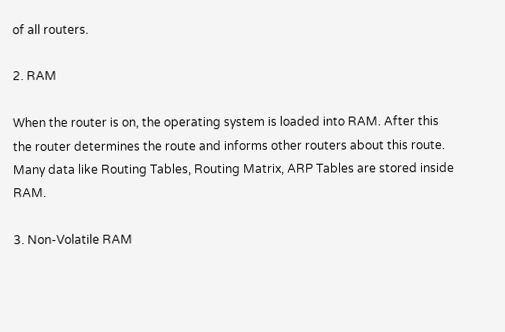of all routers.

2. RAM

When the router is on, the operating system is loaded into RAM. After this the router determines the route and informs other routers about this route. Many data like Routing Tables, Routing Matrix, ARP Tables are stored inside RAM.

3. Non-Volatile RAM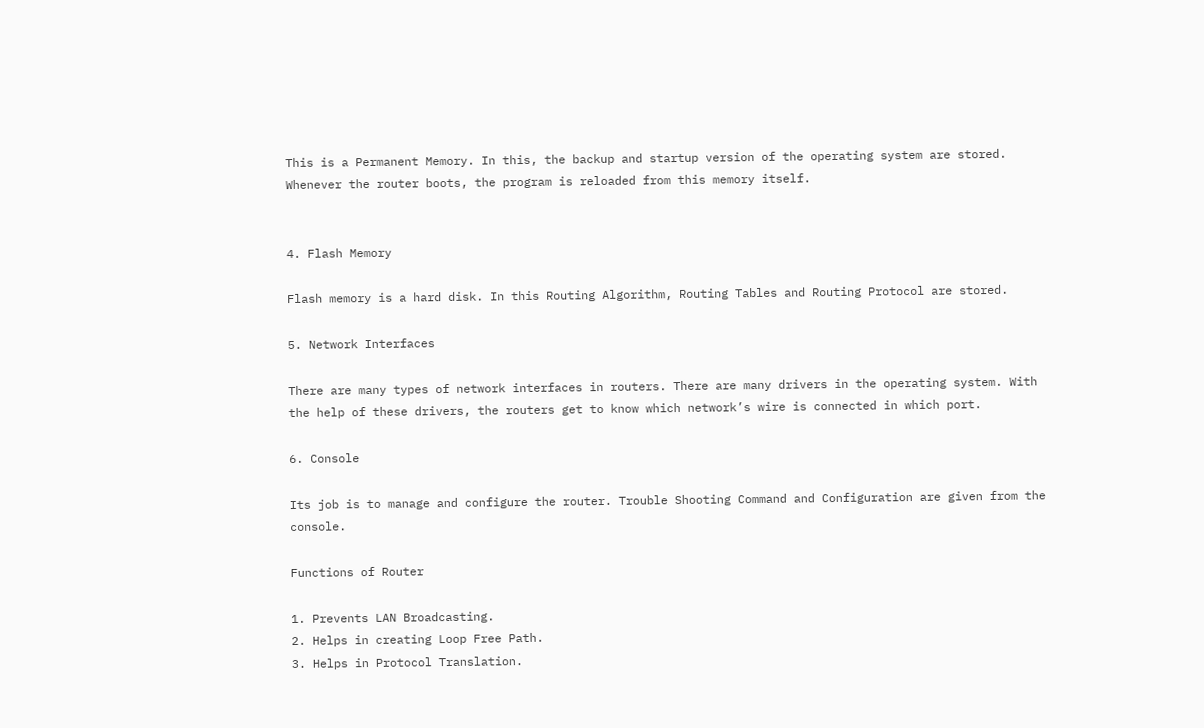This is a Permanent Memory. In this, the backup and startup version of the operating system are stored. Whenever the router boots, the program is reloaded from this memory itself.


4. Flash Memory

Flash memory is a hard disk. In this Routing Algorithm, Routing Tables and Routing Protocol are stored.

5. Network Interfaces

There are many types of network interfaces in routers. There are many drivers in the operating system. With the help of these drivers, the routers get to know which network’s wire is connected in which port.

6. Console

Its job is to manage and configure the router. Trouble Shooting Command and Configuration are given from the console.

Functions of Router

1. Prevents LAN Broadcasting.
2. Helps in creating Loop Free Path.
3. Helps in Protocol Translation.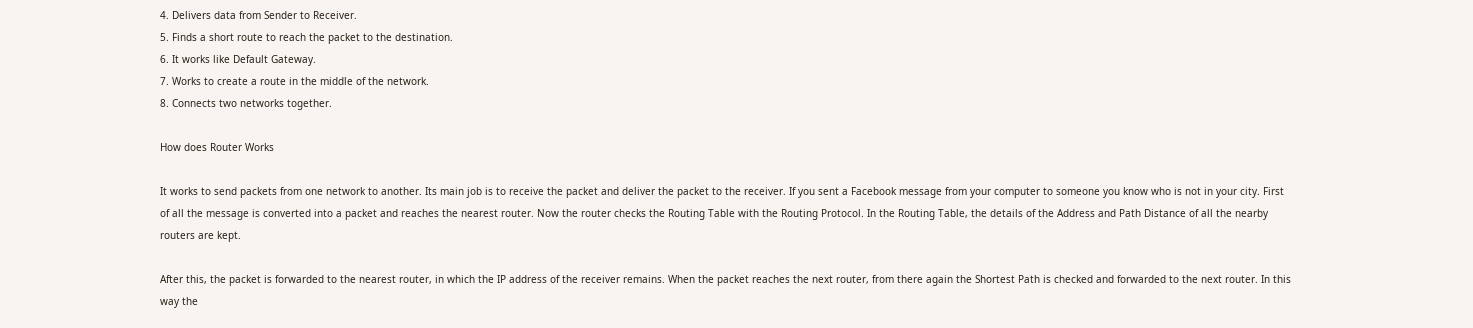4. Delivers data from Sender to Receiver.
5. Finds a short route to reach the packet to the destination.
6. It works like Default Gateway.
7. Works to create a route in the middle of the network.
8. Connects two networks together.

How does Router Works

It works to send packets from one network to another. Its main job is to receive the packet and deliver the packet to the receiver. If you sent a Facebook message from your computer to someone you know who is not in your city. First of all the message is converted into a packet and reaches the nearest router. Now the router checks the Routing Table with the Routing Protocol. In the Routing Table, the details of the Address and Path Distance of all the nearby routers are kept.

After this, the packet is forwarded to the nearest router, in which the IP address of the receiver remains. When the packet reaches the next router, from there again the Shortest Path is checked and forwarded to the next router. In this way the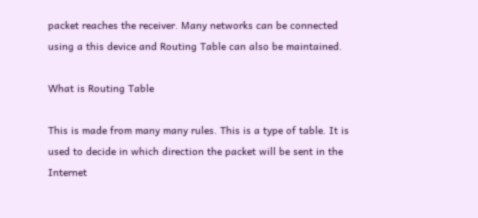packet reaches the receiver. Many networks can be connected using a this device and Routing Table can also be maintained.

What is Routing Table

This is made from many many rules. This is a type of table. It is used to decide in which direction the packet will be sent in the Internet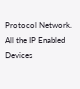Protocol Network. All the IP Enabled Devices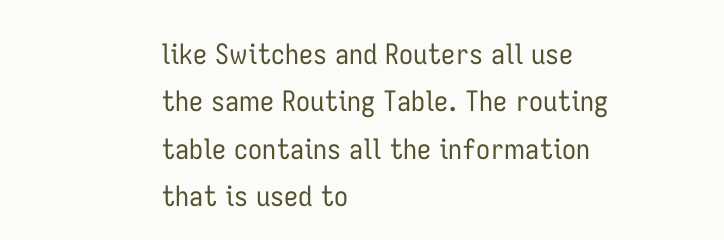like Switches and Routers all use the same Routing Table. The routing table contains all the information that is used to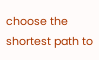choose the shortest path to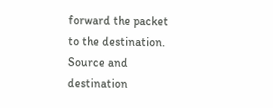forward the packet to the destination. Source and destination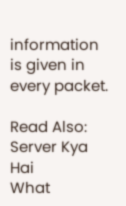information is given in every packet.

Read Also:
Server Kya Hai
What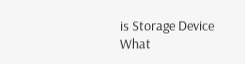is Storage Device
What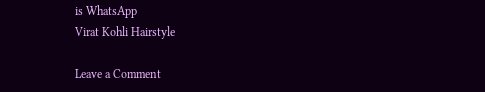is WhatsApp
Virat Kohli Hairstyle

Leave a Comment